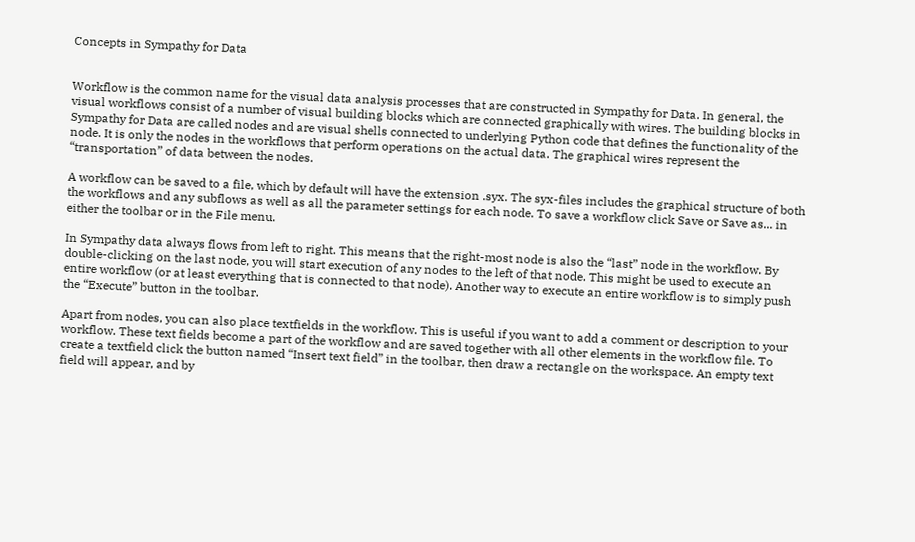Concepts in Sympathy for Data


Workflow is the common name for the visual data analysis processes that are constructed in Sympathy for Data. In general, the visual workflows consist of a number of visual building blocks which are connected graphically with wires. The building blocks in Sympathy for Data are called nodes and are visual shells connected to underlying Python code that defines the functionality of the node. It is only the nodes in the workflows that perform operations on the actual data. The graphical wires represent the “transportation” of data between the nodes.

A workflow can be saved to a file, which by default will have the extension .syx. The syx-files includes the graphical structure of both the workflows and any subflows as well as all the parameter settings for each node. To save a workflow click Save or Save as... in either the toolbar or in the File menu.

In Sympathy data always flows from left to right. This means that the right-most node is also the “last” node in the workflow. By double-clicking on the last node, you will start execution of any nodes to the left of that node. This might be used to execute an entire workflow (or at least everything that is connected to that node). Another way to execute an entire workflow is to simply push the “Execute” button in the toolbar.

Apart from nodes, you can also place textfields in the workflow. This is useful if you want to add a comment or description to your workflow. These text fields become a part of the workflow and are saved together with all other elements in the workflow file. To create a textfield click the button named “Insert text field” in the toolbar, then draw a rectangle on the workspace. An empty text field will appear, and by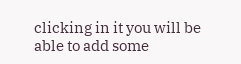clicking in it you will be able to add some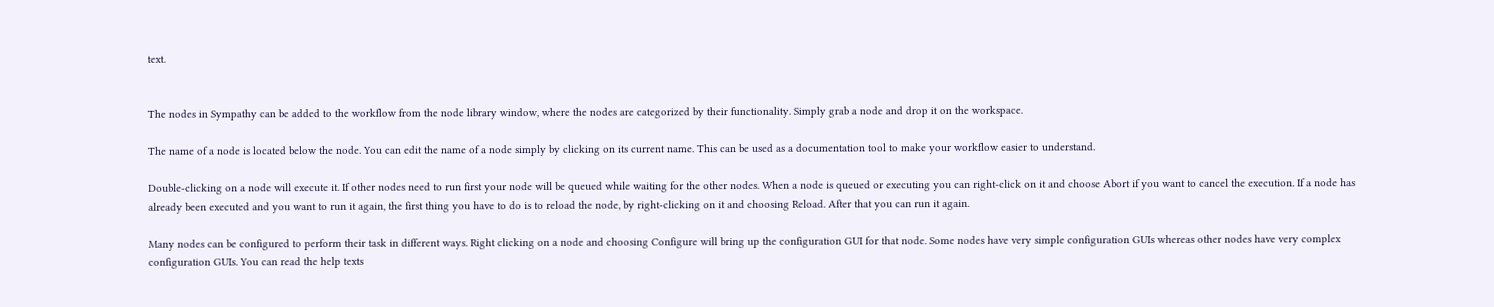text.


The nodes in Sympathy can be added to the workflow from the node library window, where the nodes are categorized by their functionality. Simply grab a node and drop it on the workspace.

The name of a node is located below the node. You can edit the name of a node simply by clicking on its current name. This can be used as a documentation tool to make your workflow easier to understand.

Double-clicking on a node will execute it. If other nodes need to run first your node will be queued while waiting for the other nodes. When a node is queued or executing you can right-click on it and choose Abort if you want to cancel the execution. If a node has already been executed and you want to run it again, the first thing you have to do is to reload the node, by right-clicking on it and choosing Reload. After that you can run it again.

Many nodes can be configured to perform their task in different ways. Right clicking on a node and choosing Configure will bring up the configuration GUI for that node. Some nodes have very simple configuration GUIs whereas other nodes have very complex configuration GUIs. You can read the help texts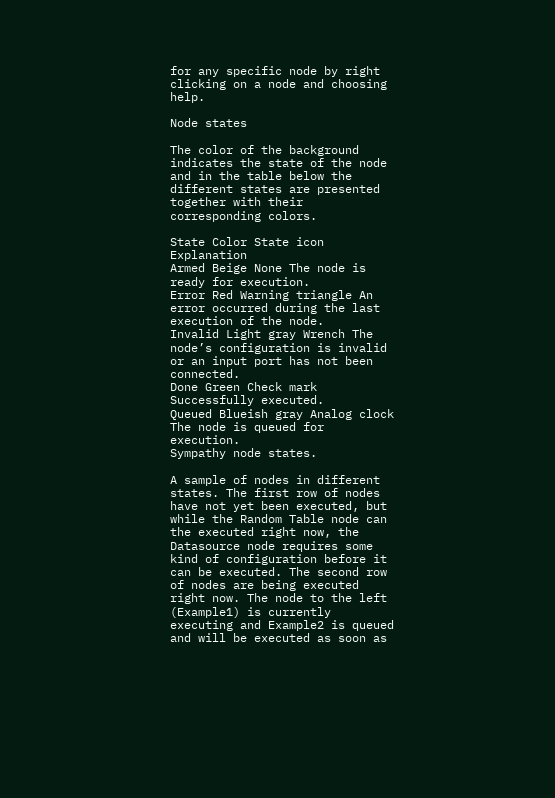for any specific node by right clicking on a node and choosing help.

Node states

The color of the background indicates the state of the node and in the table below the different states are presented together with their corresponding colors.

State Color State icon Explanation
Armed Beige None The node is ready for execution.
Error Red Warning triangle An error occurred during the last execution of the node.
Invalid Light gray Wrench The node’s configuration is invalid or an input port has not been connected.
Done Green Check mark Successfully executed.
Queued Blueish gray Analog clock The node is queued for execution.
Sympathy node states.

A sample of nodes in different states. The first row of nodes have not yet been executed, but while the Random Table node can the executed right now, the Datasource node requires some kind of configuration before it can be executed. The second row of nodes are being executed right now. The node to the left (Example1) is currently executing and Example2 is queued and will be executed as soon as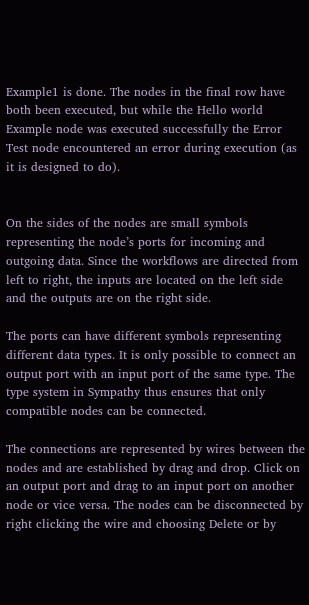Example1 is done. The nodes in the final row have both been executed, but while the Hello world Example node was executed successfully the Error Test node encountered an error during execution (as it is designed to do).


On the sides of the nodes are small symbols representing the node’s ports for incoming and outgoing data. Since the workflows are directed from left to right, the inputs are located on the left side and the outputs are on the right side.

The ports can have different symbols representing different data types. It is only possible to connect an output port with an input port of the same type. The type system in Sympathy thus ensures that only compatible nodes can be connected.

The connections are represented by wires between the nodes and are established by drag and drop. Click on an output port and drag to an input port on another node or vice versa. The nodes can be disconnected by right clicking the wire and choosing Delete or by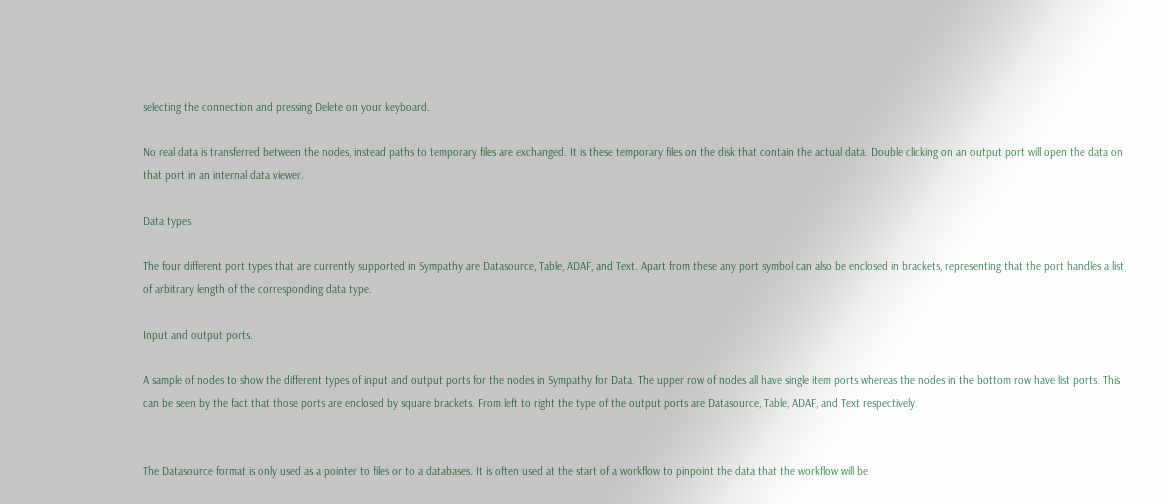selecting the connection and pressing Delete on your keyboard.

No real data is transferred between the nodes, instead paths to temporary files are exchanged. It is these temporary files on the disk that contain the actual data. Double clicking on an output port will open the data on that port in an internal data viewer.

Data types

The four different port types that are currently supported in Sympathy are Datasource, Table, ADAF, and Text. Apart from these any port symbol can also be enclosed in brackets, representing that the port handles a list of arbitrary length of the corresponding data type.

Input and output ports.

A sample of nodes to show the different types of input and output ports for the nodes in Sympathy for Data. The upper row of nodes all have single item ports whereas the nodes in the bottom row have list ports. This can be seen by the fact that those ports are enclosed by square brackets. From left to right the type of the output ports are Datasource, Table, ADAF, and Text respectively.


The Datasource format is only used as a pointer to files or to a databases. It is often used at the start of a workflow to pinpoint the data that the workflow will be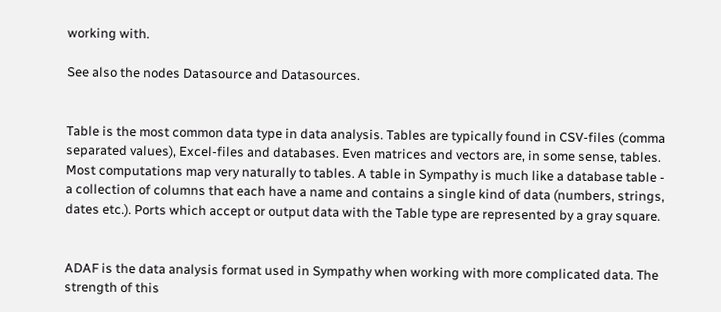working with.

See also the nodes Datasource and Datasources.


Table is the most common data type in data analysis. Tables are typically found in CSV-files (comma separated values), Excel-files and databases. Even matrices and vectors are, in some sense, tables. Most computations map very naturally to tables. A table in Sympathy is much like a database table - a collection of columns that each have a name and contains a single kind of data (numbers, strings, dates etc.). Ports which accept or output data with the Table type are represented by a gray square.


ADAF is the data analysis format used in Sympathy when working with more complicated data. The strength of this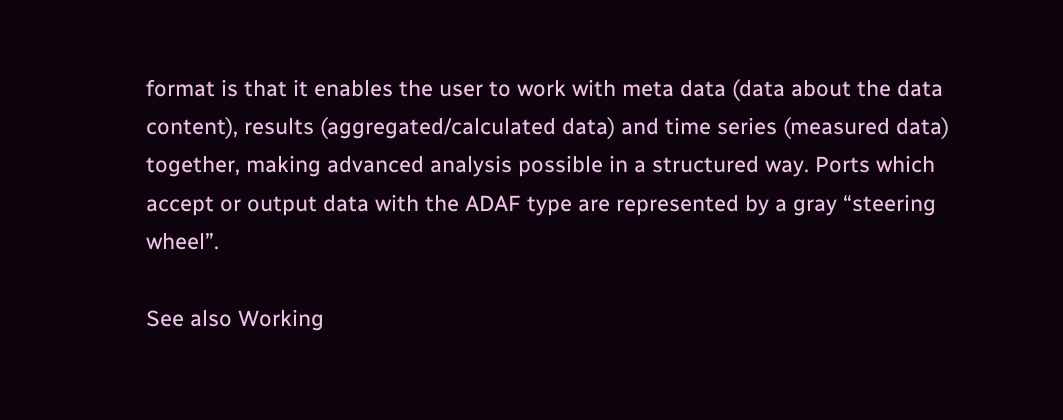format is that it enables the user to work with meta data (data about the data content), results (aggregated/calculated data) and time series (measured data) together, making advanced analysis possible in a structured way. Ports which accept or output data with the ADAF type are represented by a gray “steering wheel”.

See also Working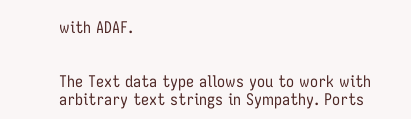with ADAF.


The Text data type allows you to work with arbitrary text strings in Sympathy. Ports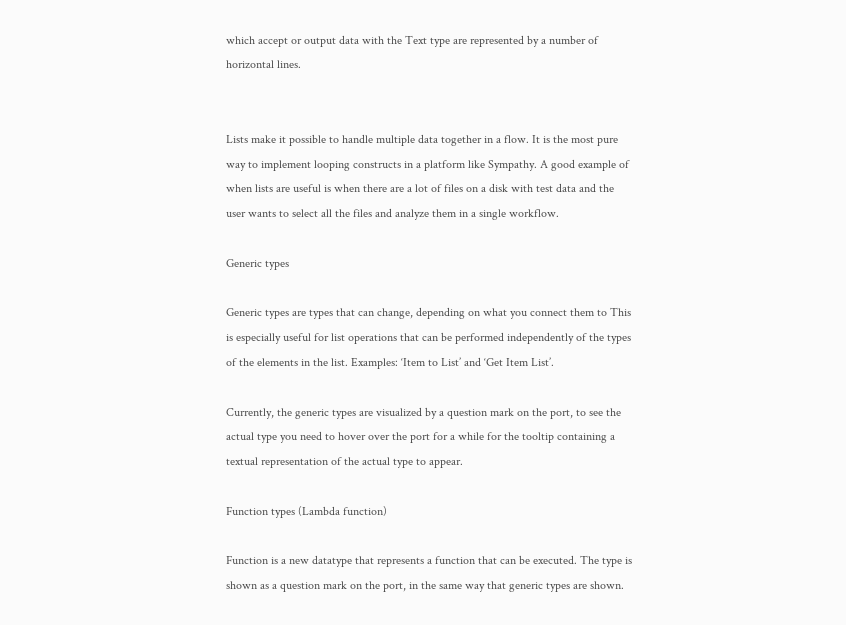which accept or output data with the Text type are represented by a number of horizontal lines.


Lists make it possible to handle multiple data together in a flow. It is the most pure way to implement looping constructs in a platform like Sympathy. A good example of when lists are useful is when there are a lot of files on a disk with test data and the user wants to select all the files and analyze them in a single workflow.

Generic types

Generic types are types that can change, depending on what you connect them to This is especially useful for list operations that can be performed independently of the types of the elements in the list. Examples: ‘Item to List’ and ‘Get Item List’.

Currently, the generic types are visualized by a question mark on the port, to see the actual type you need to hover over the port for a while for the tooltip containing a textual representation of the actual type to appear.

Function types (Lambda function)

Function is a new datatype that represents a function that can be executed. The type is shown as a question mark on the port, in the same way that generic types are shown.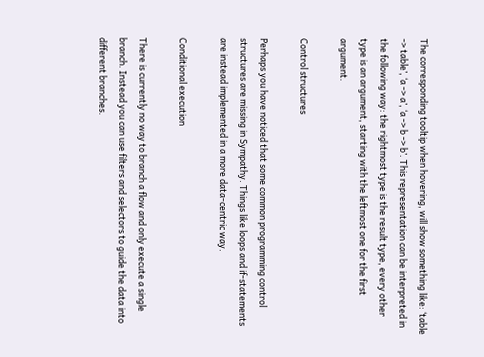The corresponding tooltip when hovering, will show something like: ‘table -> table’, ‘a -> a’, ‘a -> b -> b’. This representation can be interpreted in the following way: the rightmost type is the result type, every other type is an argument, starting with the leftmost one for the first argument.

Control structures

Perhaps you have noticed that some common programming control structures are missing in Sympathy. Things like loops and if-statements are instead implemented in a more data-centric way.

Conditional execution

There is currently no way to branch a flow and only execute a single branch. Instead you can use filters and selectors to guide the data into different branches.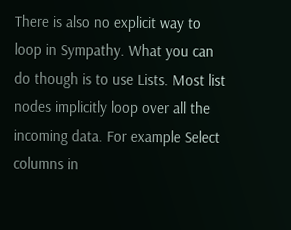There is also no explicit way to loop in Sympathy. What you can do though is to use Lists. Most list nodes implicitly loop over all the incoming data. For example Select columns in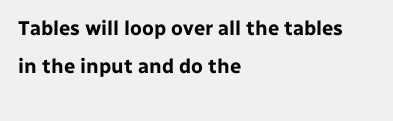Tables will loop over all the tables in the input and do the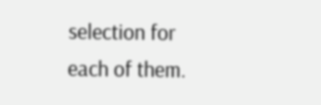selection for each of them.